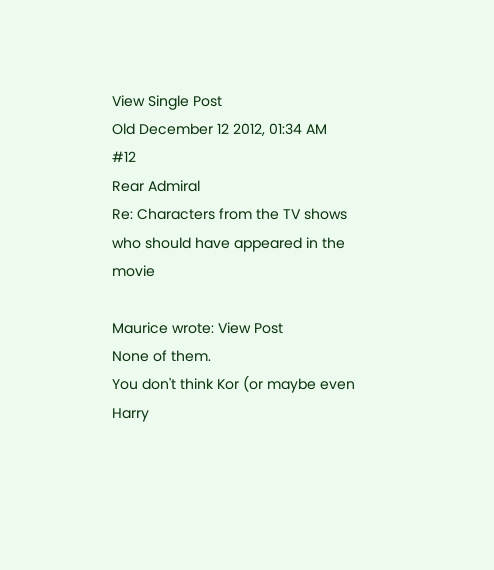View Single Post
Old December 12 2012, 01:34 AM   #12
Rear Admiral
Re: Characters from the TV shows who should have appeared in the movie

Maurice wrote: View Post
None of them.
You don't think Kor (or maybe even Harry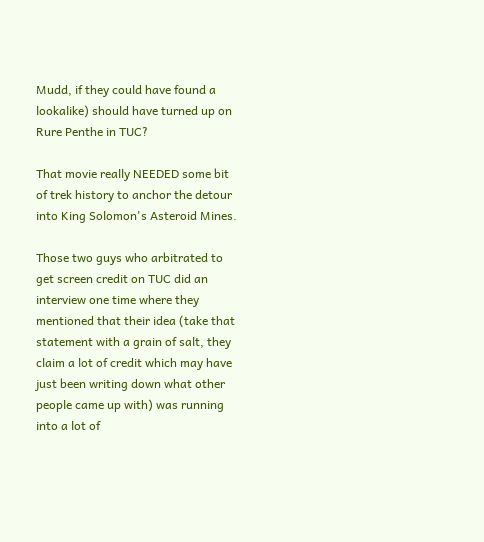Mudd, if they could have found a lookalike) should have turned up on Rure Penthe in TUC?

That movie really NEEDED some bit of trek history to anchor the detour into King Solomon's Asteroid Mines.

Those two guys who arbitrated to get screen credit on TUC did an interview one time where they mentioned that their idea (take that statement with a grain of salt, they claim a lot of credit which may have just been writing down what other people came up with) was running into a lot of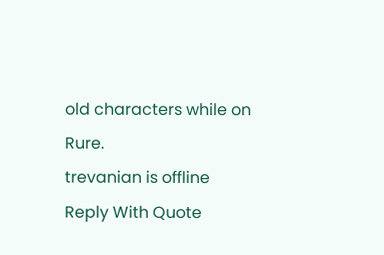old characters while on Rure.
trevanian is offline   Reply With Quote